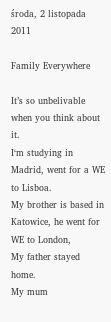środa, 2 listopada 2011

Family Everywhere

It’s so unbelivable when you think about it.
I‘m studying in Madrid, went for a WE to Lisboa.
My brother is based in Katowice, he went for WE to London,
My father stayed home.
My mum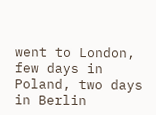went to London, few days in Poland, two days in Berlin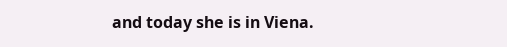and today she is in Viena.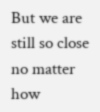But we are still so close no matter how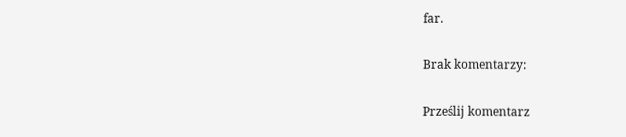far.

Brak komentarzy:

Prześlij komentarz